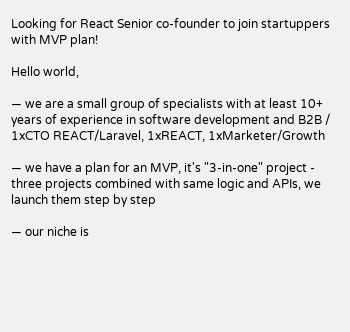Looking for React Senior co-founder to join startuppers with MVP plan!

Hello world,

— we are a small group of specialists with at least 10+ years of experience in software development and B2B / 1xCTO REACT/Laravel, 1xREACT, 1xMarketer/Growth

— we have a plan for an MVP, it's "3-in-one" project - three projects combined with same logic and APIs, we launch them step by step

— our niche is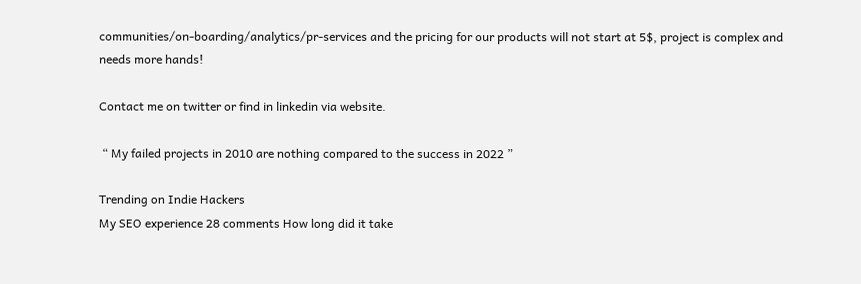communities/on-boarding/analytics/pr-services and the pricing for our products will not start at 5$, project is complex and needs more hands!

Contact me on twitter or find in linkedin via website.

 “ My failed projects in 2010 are nothing compared to the success in 2022 ”

Trending on Indie Hackers
My SEO experience 28 comments How long did it take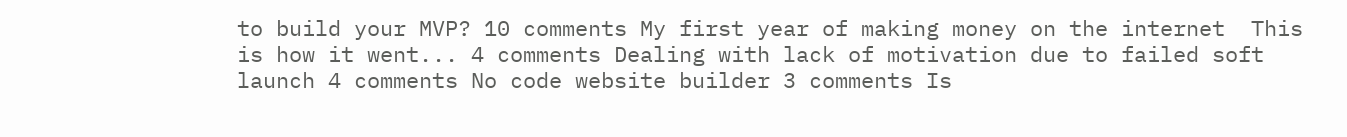to build your MVP? 10 comments My first year of making money on the internet  This is how it went... 4 comments Dealing with lack of motivation due to failed soft launch 4 comments No code website builder 3 comments Is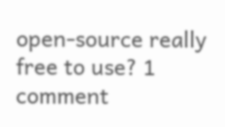open-source really free to use? 1 comment